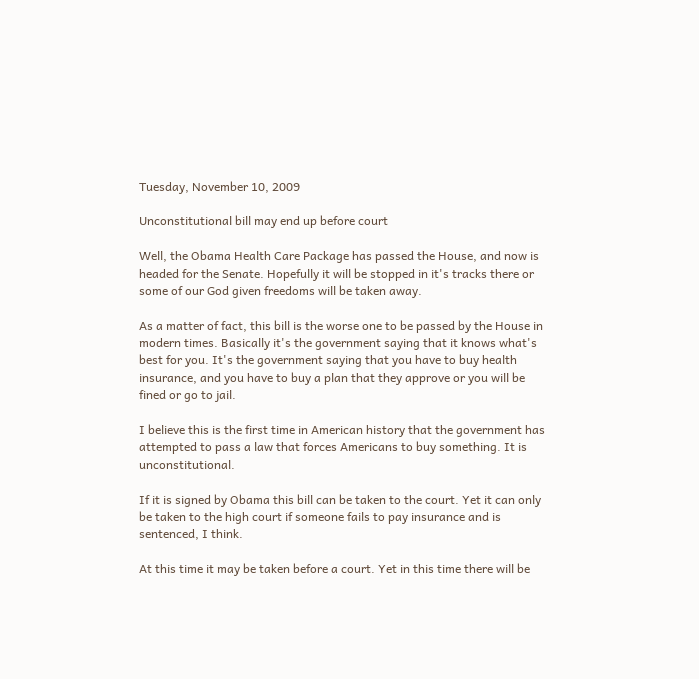Tuesday, November 10, 2009

Unconstitutional bill may end up before court

Well, the Obama Health Care Package has passed the House, and now is headed for the Senate. Hopefully it will be stopped in it's tracks there or some of our God given freedoms will be taken away.

As a matter of fact, this bill is the worse one to be passed by the House in modern times. Basically it's the government saying that it knows what's best for you. It's the government saying that you have to buy health insurance, and you have to buy a plan that they approve or you will be fined or go to jail.

I believe this is the first time in American history that the government has attempted to pass a law that forces Americans to buy something. It is unconstitutional.

If it is signed by Obama this bill can be taken to the court. Yet it can only be taken to the high court if someone fails to pay insurance and is sentenced, I think.

At this time it may be taken before a court. Yet in this time there will be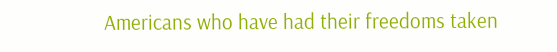Americans who have had their freedoms taken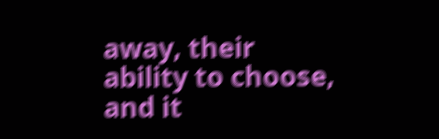away, their ability to choose, and it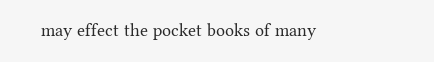may effect the pocket books of many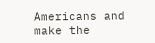Americans and make the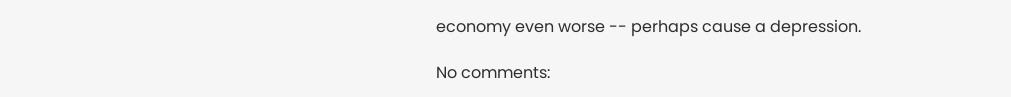economy even worse -- perhaps cause a depression.

No comments: